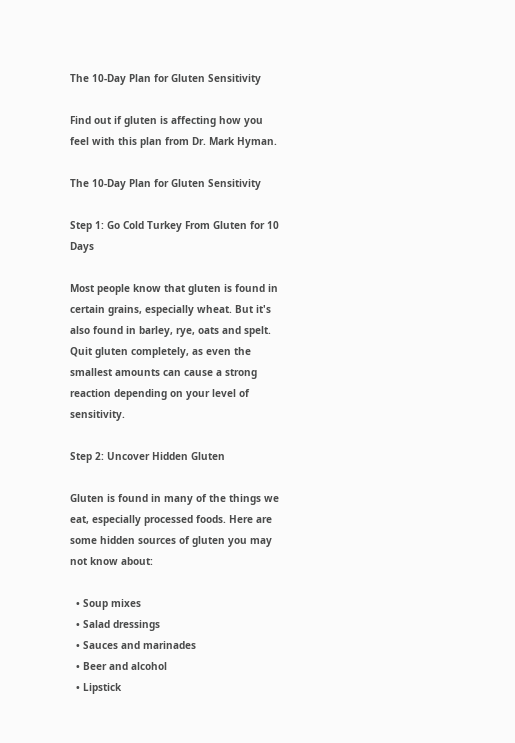The 10-Day Plan for Gluten Sensitivity

Find out if gluten is affecting how you feel with this plan from Dr. Mark Hyman.

The 10-Day Plan for Gluten Sensitivity

Step 1: Go Cold Turkey From Gluten for 10 Days

Most people know that gluten is found in certain grains, especially wheat. But it's also found in barley, rye, oats and spelt. Quit gluten completely, as even the smallest amounts can cause a strong reaction depending on your level of sensitivity.

Step 2: Uncover Hidden Gluten

Gluten is found in many of the things we eat, especially processed foods. Here are some hidden sources of gluten you may not know about:

  • Soup mixes
  • Salad dressings
  • Sauces and marinades
  • Beer and alcohol
  • Lipstick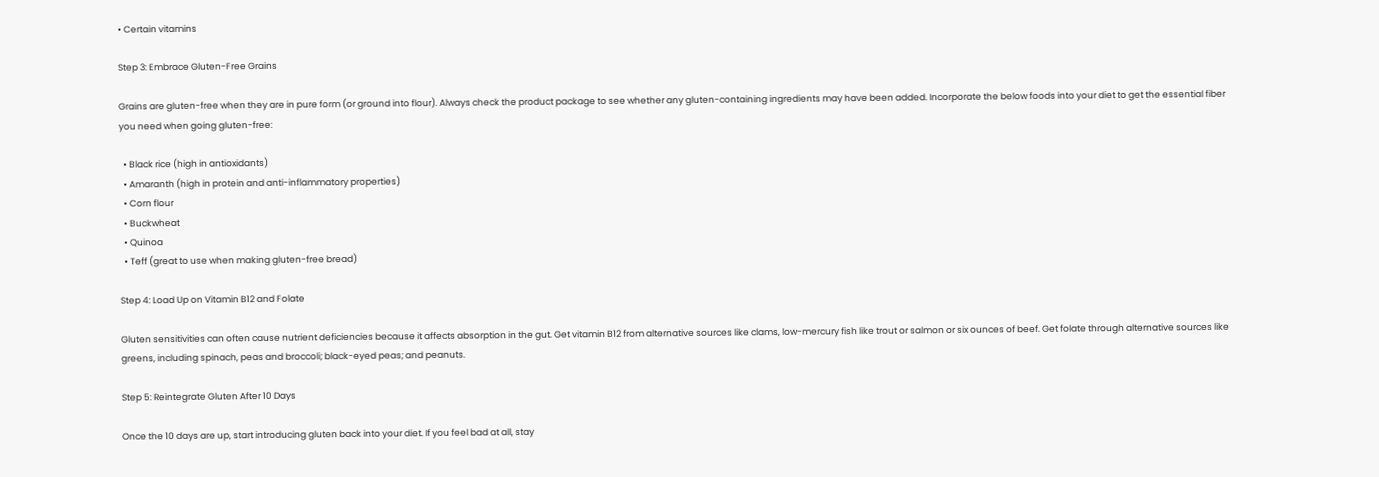• Certain vitamins

Step 3: Embrace Gluten-Free Grains

Grains are gluten-free when they are in pure form (or ground into flour). Always check the product package to see whether any gluten-containing ingredients may have been added. Incorporate the below foods into your diet to get the essential fiber you need when going gluten-free:

  • Black rice (high in antioxidants)
  • Amaranth (high in protein and anti-inflammatory properties)
  • Corn flour
  • Buckwheat
  • Quinoa
  • Teff (great to use when making gluten-free bread)

Step 4: Load Up on Vitamin B12 and Folate

Gluten sensitivities can often cause nutrient deficiencies because it affects absorption in the gut. Get vitamin B12 from alternative sources like clams, low-mercury fish like trout or salmon or six ounces of beef. Get folate through alternative sources like greens, including spinach, peas and broccoli; black-eyed peas; and peanuts.

Step 5: Reintegrate Gluten After 10 Days

Once the 10 days are up, start introducing gluten back into your diet. If you feel bad at all, stay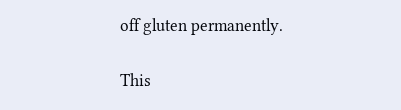off gluten permanently.

This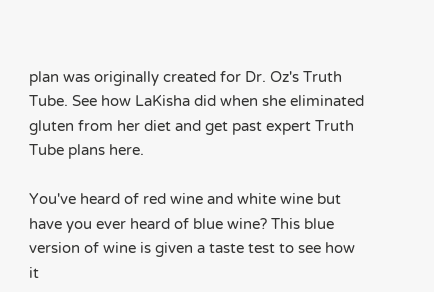plan was originally created for Dr. Oz's Truth Tube. See how LaKisha did when she eliminated gluten from her diet and get past expert Truth Tube plans here.

You've heard of red wine and white wine but have you ever heard of blue wine? This blue version of wine is given a taste test to see how it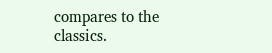compares to the classics.